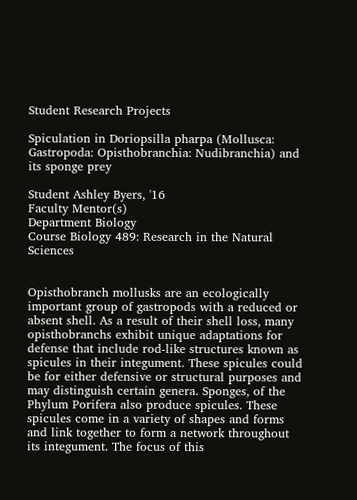Student Research Projects

Spiculation in Doriopsilla pharpa (Mollusca: Gastropoda: Opisthobranchia: Nudibranchia) and its sponge prey

Student Ashley Byers, '16
Faculty Mentor(s)
Department Biology
Course Biology 489: Research in the Natural Sciences


Opisthobranch mollusks are an ecologically important group of gastropods with a reduced or absent shell. As a result of their shell loss, many opisthobranchs exhibit unique adaptations for defense that include rod-like structures known as spicules in their integument. These spicules could be for either defensive or structural purposes and may distinguish certain genera. Sponges, of the Phylum Porifera also produce spicules. These spicules come in a variety of shapes and forms and link together to form a network throughout its integument. The focus of this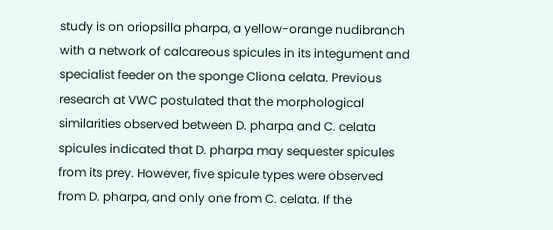study is on oriopsilla pharpa, a yellow-orange nudibranch with a network of calcareous spicules in its integument and specialist feeder on the sponge Cliona celata. Previous research at VWC postulated that the morphological similarities observed between D. pharpa and C. celata spicules indicated that D. pharpa may sequester spicules from its prey. However, five spicule types were observed from D. pharpa, and only one from C. celata. If the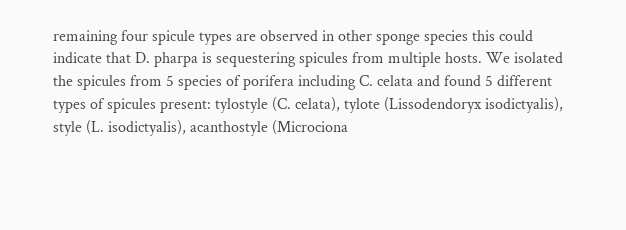remaining four spicule types are observed in other sponge species this could indicate that D. pharpa is sequestering spicules from multiple hosts. We isolated the spicules from 5 species of porifera including C. celata and found 5 different types of spicules present: tylostyle (C. celata), tylote (Lissodendoryx isodictyalis), style (L. isodictyalis), acanthostyle (Microciona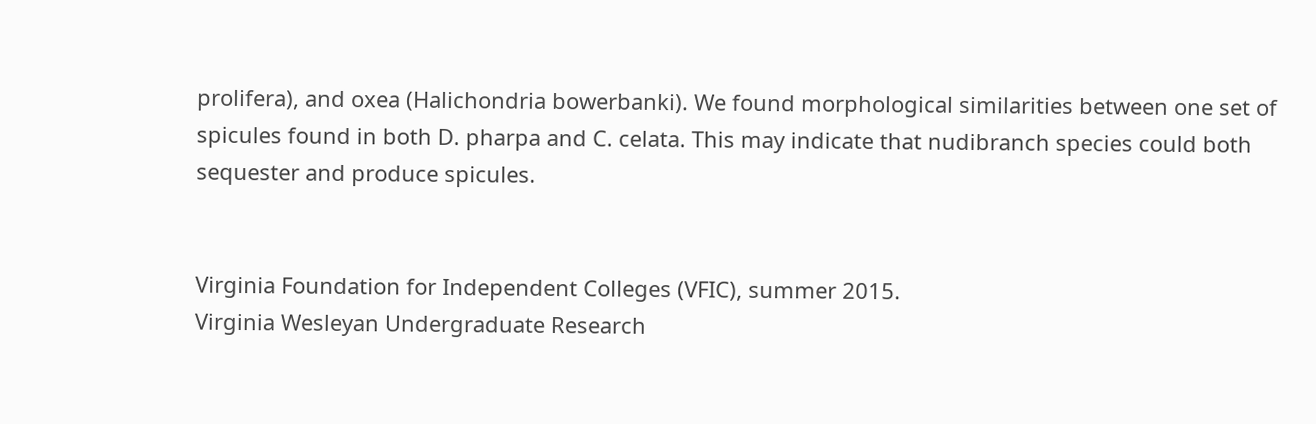prolifera), and oxea (Halichondria bowerbanki). We found morphological similarities between one set of spicules found in both D. pharpa and C. celata. This may indicate that nudibranch species could both sequester and produce spicules.


Virginia Foundation for Independent Colleges (VFIC), summer 2015.
Virginia Wesleyan Undergraduate Research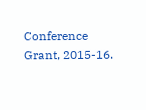Conference Grant, 2015-16.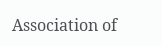Association of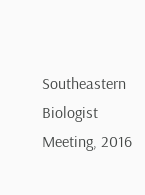Southeastern Biologist Meeting, 2016